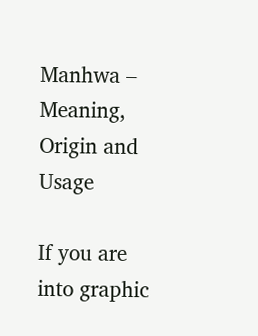Manhwa – Meaning, Origin and Usage

If you are into graphic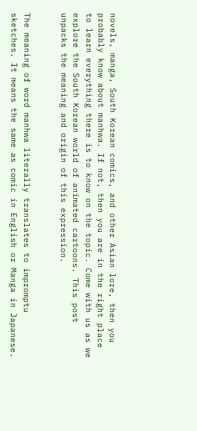novels, manga, South Korean comics, and other Asian lore, then you probably know about manhwa. If not, then you are in the right place to learn everything there is to know on the topic. Come with us as we explore the South Korean world of animated cartoons. This post unpacks the meaning and origin of this expression.


The meaning of word manhwa literally translates to impromptu sketches. It means the same as comic in English or Manga in Japanese.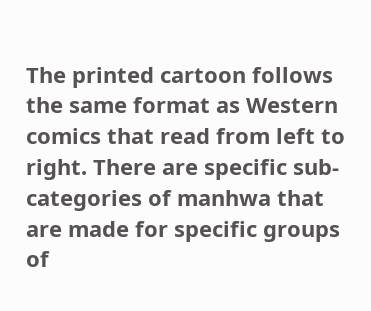The printed cartoon follows the same format as Western comics that read from left to right. There are specific sub-categories of manhwa that are made for specific groups of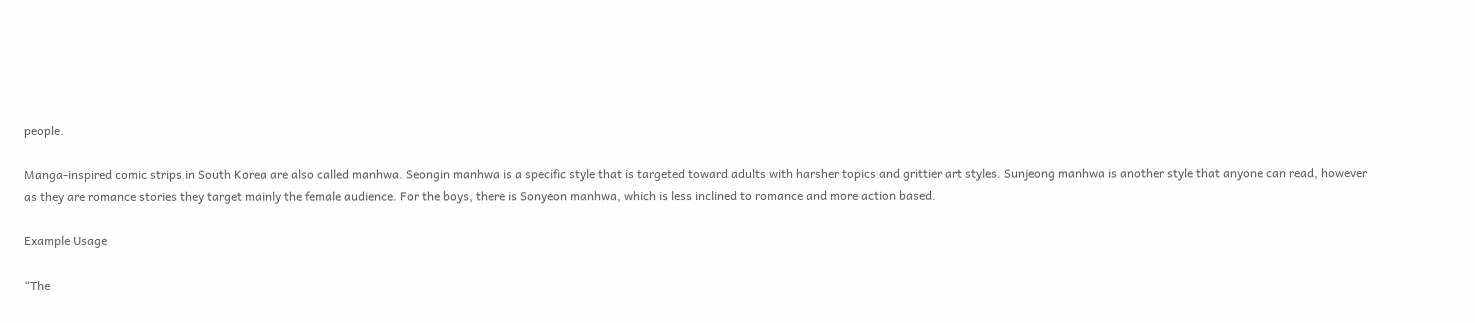people.

Manga-inspired comic strips in South Korea are also called manhwa. Seongin manhwa is a specific style that is targeted toward adults with harsher topics and grittier art styles. Sunjeong manhwa is another style that anyone can read, however as they are romance stories they target mainly the female audience. For the boys, there is Sonyeon manhwa, which is less inclined to romance and more action based.

Example Usage

“The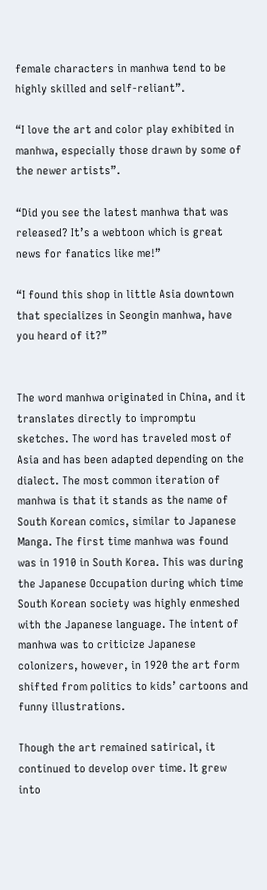female characters in manhwa tend to be highly skilled and self-reliant”.

“I love the art and color play exhibited in manhwa, especially those drawn by some of the newer artists”.

“Did you see the latest manhwa that was released? It’s a webtoon which is great news for fanatics like me!”

“I found this shop in little Asia downtown that specializes in Seongin manhwa, have you heard of it?”


The word manhwa originated in China, and it translates directly to impromptu sketches. The word has traveled most of Asia and has been adapted depending on the dialect. The most common iteration of manhwa is that it stands as the name of South Korean comics, similar to Japanese Manga. The first time manhwa was found was in 1910 in South Korea. This was during the Japanese Occupation during which time South Korean society was highly enmeshed with the Japanese language. The intent of manhwa was to criticize Japanese colonizers, however, in 1920 the art form shifted from politics to kids’ cartoons and funny illustrations.

Though the art remained satirical, it continued to develop over time. It grew into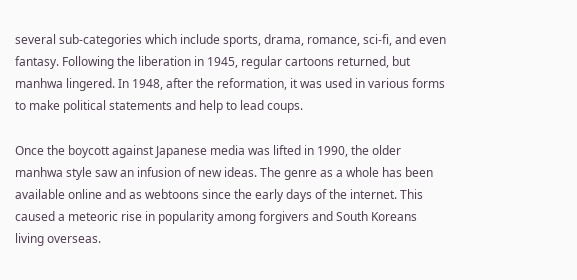several sub-categories which include sports, drama, romance, sci-fi, and even fantasy. Following the liberation in 1945, regular cartoons returned, but manhwa lingered. In 1948, after the reformation, it was used in various forms to make political statements and help to lead coups.

Once the boycott against Japanese media was lifted in 1990, the older manhwa style saw an infusion of new ideas. The genre as a whole has been available online and as webtoons since the early days of the internet. This caused a meteoric rise in popularity among forgivers and South Koreans living overseas.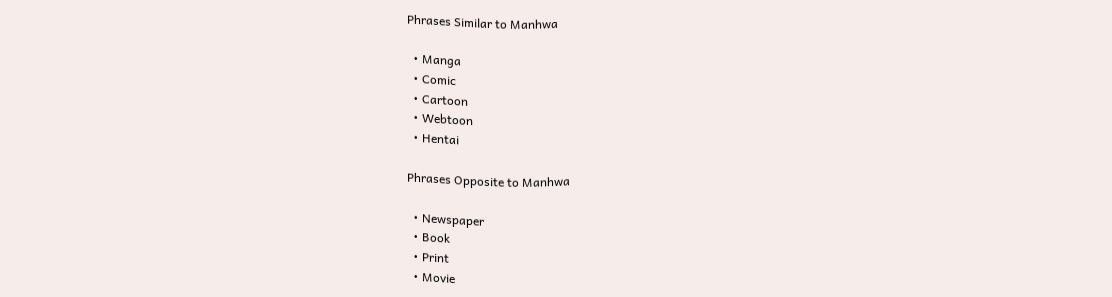Phrases Similar to Manhwa

  • Manga
  • Comic
  • Cartoon
  • Webtoon
  • Hentai

Phrases Opposite to Manhwa

  • Newspaper
  • Book
  • Print
  • Movie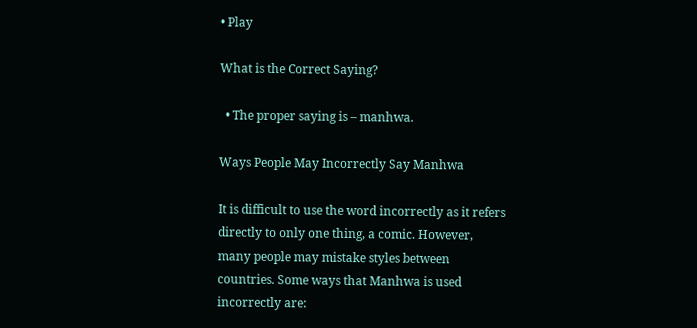• Play

What is the Correct Saying?

  • The proper saying is – manhwa.

Ways People May Incorrectly Say Manhwa

It is difficult to use the word incorrectly as it refers directly to only one thing, a comic. However, many people may mistake styles between countries. Some ways that Manhwa is used incorrectly are: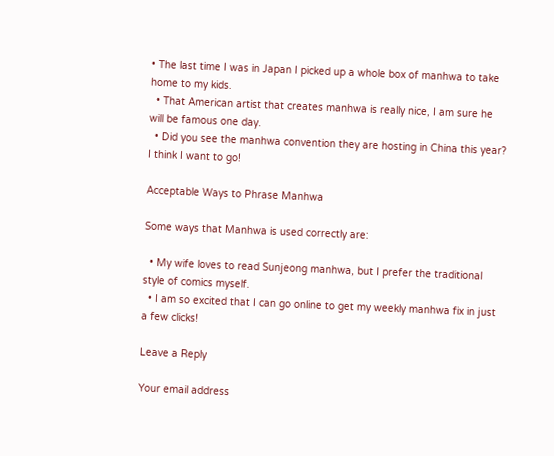• The last time I was in Japan I picked up a whole box of manhwa to take home to my kids.
  • That American artist that creates manhwa is really nice, I am sure he will be famous one day.
  • Did you see the manhwa convention they are hosting in China this year? I think I want to go!

Acceptable Ways to Phrase Manhwa

Some ways that Manhwa is used correctly are:

  • My wife loves to read Sunjeong manhwa, but I prefer the traditional style of comics myself.
  • I am so excited that I can go online to get my weekly manhwa fix in just a few clicks!

Leave a Reply

Your email address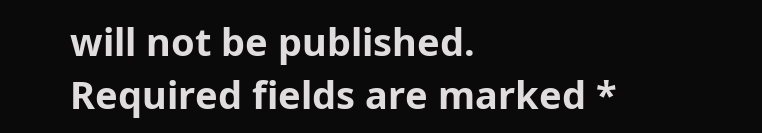will not be published. Required fields are marked *